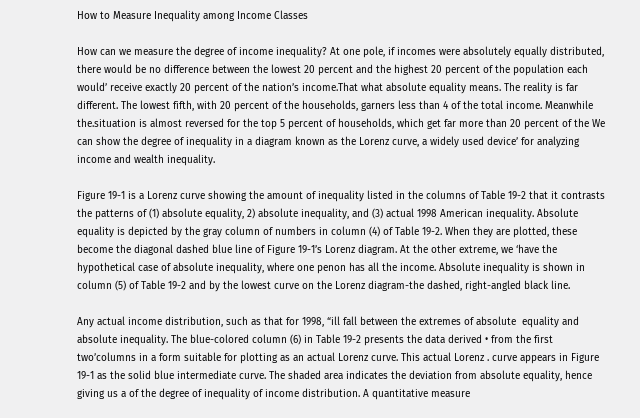How to Measure Inequality among Income Classes

How can we measure the degree of income inequality? At one pole, if incomes were absolutely equally distributed, there would be no difference between the lowest 20 percent and the highest 20 percent of the population each would’ receive exactly 20 percent of the nation’s income.That what absolute equality means. The reality is far different. The lowest fifth, with 20 percent of the households, garners less than 4 of the total income. Meanwhile the.situation is almost reversed for the top 5 percent of households, which get far more than 20 percent of the We can show the degree of inequality in a diagram known as the Lorenz curve, a widely used device’ for analyzing income and wealth inequality.

Figure 19-1 is a Lorenz curve showing the amount of inequality listed in the columns of Table 19-2 that it contrasts the patterns of (1) absolute equality, 2) absolute inequality, and (3) actual 1998 American inequality. Absolute equality is depicted by the gray column of numbers in column (4) of Table 19-2. When they are plotted, these become the diagonal dashed blue line of Figure 19-1’s Lorenz diagram. At the other extreme, we ‘have the hypothetical case of absolute inequality, where one penon has all the income. Absolute inequality is shown in column (5) of Table 19-2 and by the lowest curve on the Lorenz diagram-the dashed, right-angled black line.

Any actual income distribution, such as that for 1998, “ill fall between the extremes of absolute  equality and absolute inequality. The blue-colored column (6) in Table 19-2 presents the data derived • from the first two’columns in a form suitable for plotting as an actual Lorenz curve. This actual Lorenz . curve appears in Figure 19-1 as the solid blue intermediate curve. The shaded area indicates the deviation from absolute equality, hence giving us a of the degree of inequality of income distribution. A quantitative measure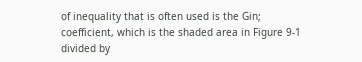of inequality that is often used is the Gin; coefficient, which is the shaded area in Figure 9-1 divided by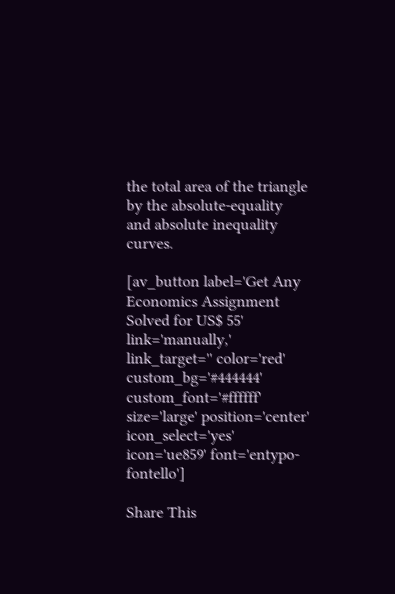the total area of the triangle by the absolute-equality and absolute inequality  curves.

[av_button label='Get Any Economics Assignment Solved for US$ 55' link='manually,' link_target='' color='red' custom_bg='#444444' custom_font='#ffffff' size='large' position='center' icon_select='yes' icon='ue859' font='entypo-fontello']

Share This